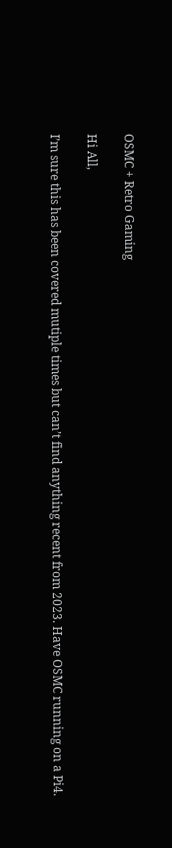OSMC + Retro Gaming

Hi All,

I’m sure this has been covered mutiple times but can’t find anything recent from 2023. Have OSMC running on a Pi4.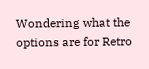Wondering what the options are for Retro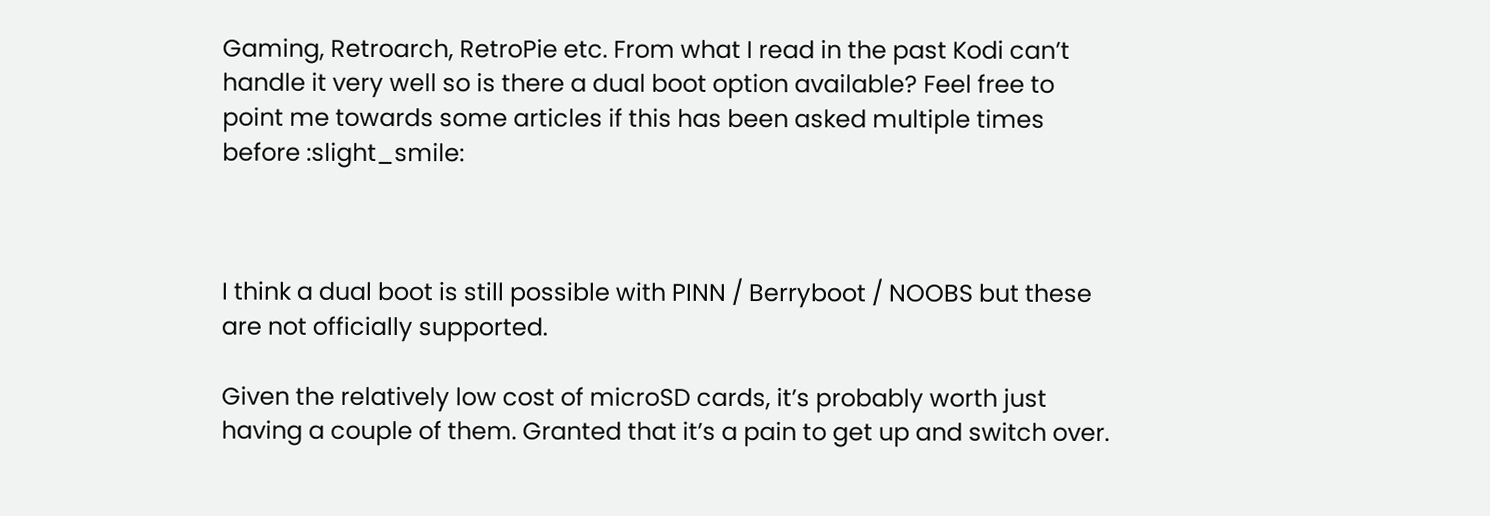Gaming, Retroarch, RetroPie etc. From what I read in the past Kodi can’t handle it very well so is there a dual boot option available? Feel free to point me towards some articles if this has been asked multiple times before :slight_smile:



I think a dual boot is still possible with PINN / Berryboot / NOOBS but these are not officially supported.

Given the relatively low cost of microSD cards, it’s probably worth just having a couple of them. Granted that it’s a pain to get up and switch over.